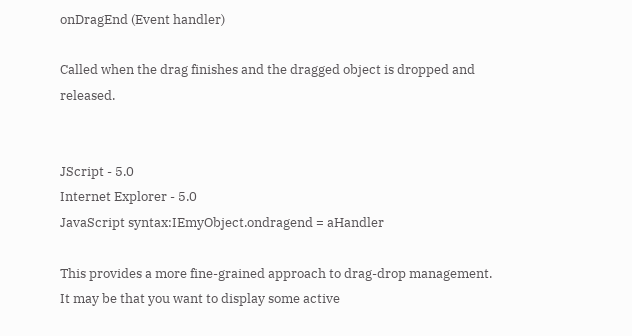onDragEnd (Event handler)

Called when the drag finishes and the dragged object is dropped and released.


JScript - 5.0
Internet Explorer - 5.0
JavaScript syntax:IEmyObject.ondragend = aHandler

This provides a more fine-grained approach to drag-drop management. It may be that you want to display some active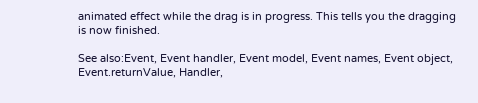animated effect while the drag is in progress. This tells you the dragging is now finished.

See also:Event, Event handler, Event model, Event names, Event object, Event.returnValue, Handler,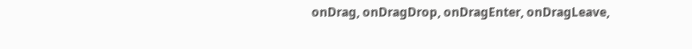onDrag, onDragDrop, onDragEnter, onDragLeave,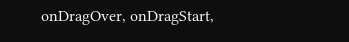onDragOver, onDragStart,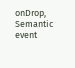onDrop, Semantic event